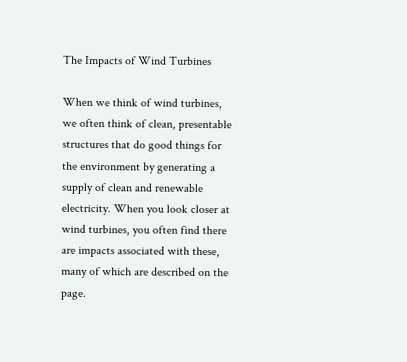The Impacts of Wind Turbines

When we think of wind turbines, we often think of clean, presentable structures that do good things for the environment by generating a supply of clean and renewable electricity. When you look closer at wind turbines, you often find there are impacts associated with these, many of which are described on the page.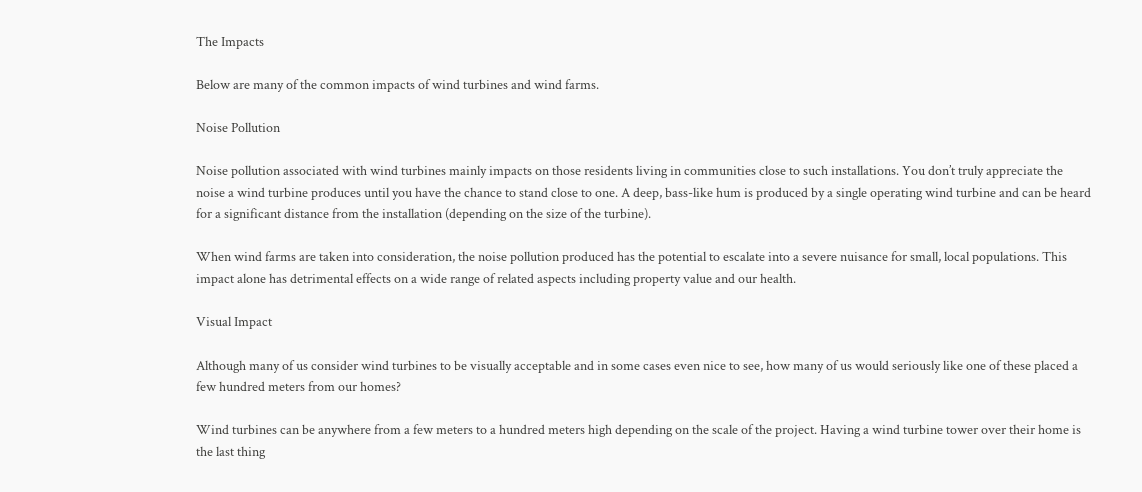The Impacts

Below are many of the common impacts of wind turbines and wind farms.

Noise Pollution

Noise pollution associated with wind turbines mainly impacts on those residents living in communities close to such installations. You don’t truly appreciate the noise a wind turbine produces until you have the chance to stand close to one. A deep, bass-like hum is produced by a single operating wind turbine and can be heard for a significant distance from the installation (depending on the size of the turbine).

When wind farms are taken into consideration, the noise pollution produced has the potential to escalate into a severe nuisance for small, local populations. This impact alone has detrimental effects on a wide range of related aspects including property value and our health.

Visual Impact

Although many of us consider wind turbines to be visually acceptable and in some cases even nice to see, how many of us would seriously like one of these placed a few hundred meters from our homes?

Wind turbines can be anywhere from a few meters to a hundred meters high depending on the scale of the project. Having a wind turbine tower over their home is the last thing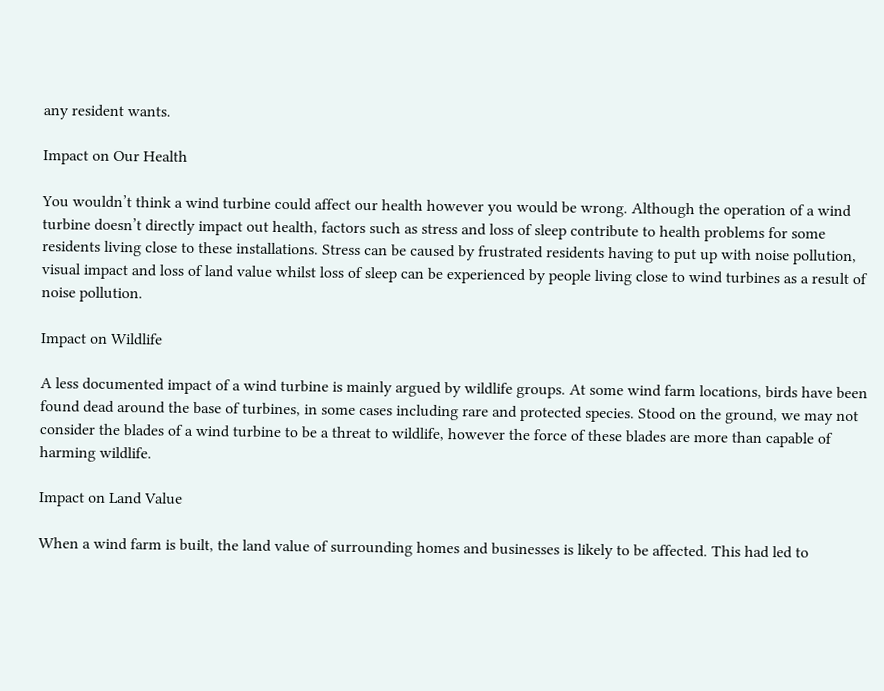any resident wants.

Impact on Our Health

You wouldn’t think a wind turbine could affect our health however you would be wrong. Although the operation of a wind turbine doesn’t directly impact out health, factors such as stress and loss of sleep contribute to health problems for some residents living close to these installations. Stress can be caused by frustrated residents having to put up with noise pollution, visual impact and loss of land value whilst loss of sleep can be experienced by people living close to wind turbines as a result of noise pollution.

Impact on Wildlife

A less documented impact of a wind turbine is mainly argued by wildlife groups. At some wind farm locations, birds have been found dead around the base of turbines, in some cases including rare and protected species. Stood on the ground, we may not consider the blades of a wind turbine to be a threat to wildlife, however the force of these blades are more than capable of harming wildlife.

Impact on Land Value

When a wind farm is built, the land value of surrounding homes and businesses is likely to be affected. This had led to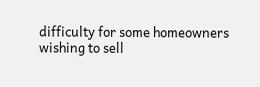difficulty for some homeowners wishing to sell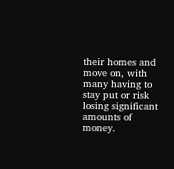their homes and move on, with many having to stay put or risk losing significant amounts of money.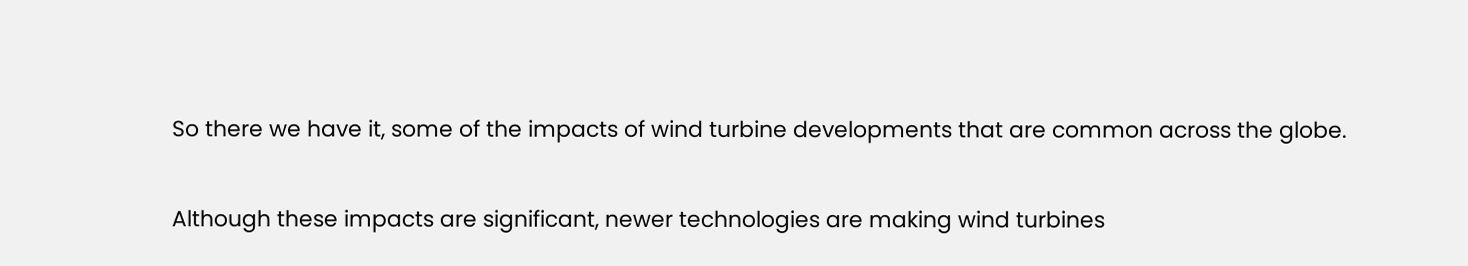So there we have it, some of the impacts of wind turbine developments that are common across the globe.

Although these impacts are significant, newer technologies are making wind turbines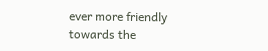ever more friendly towards the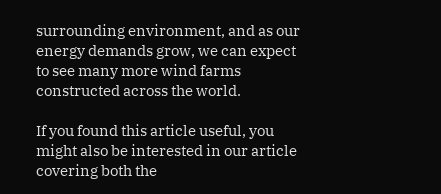surrounding environment, and as our energy demands grow, we can expect to see many more wind farms constructed across the world.

If you found this article useful, you might also be interested in our article covering both the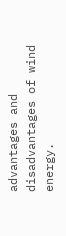advantages and disadvantages of wind energy.